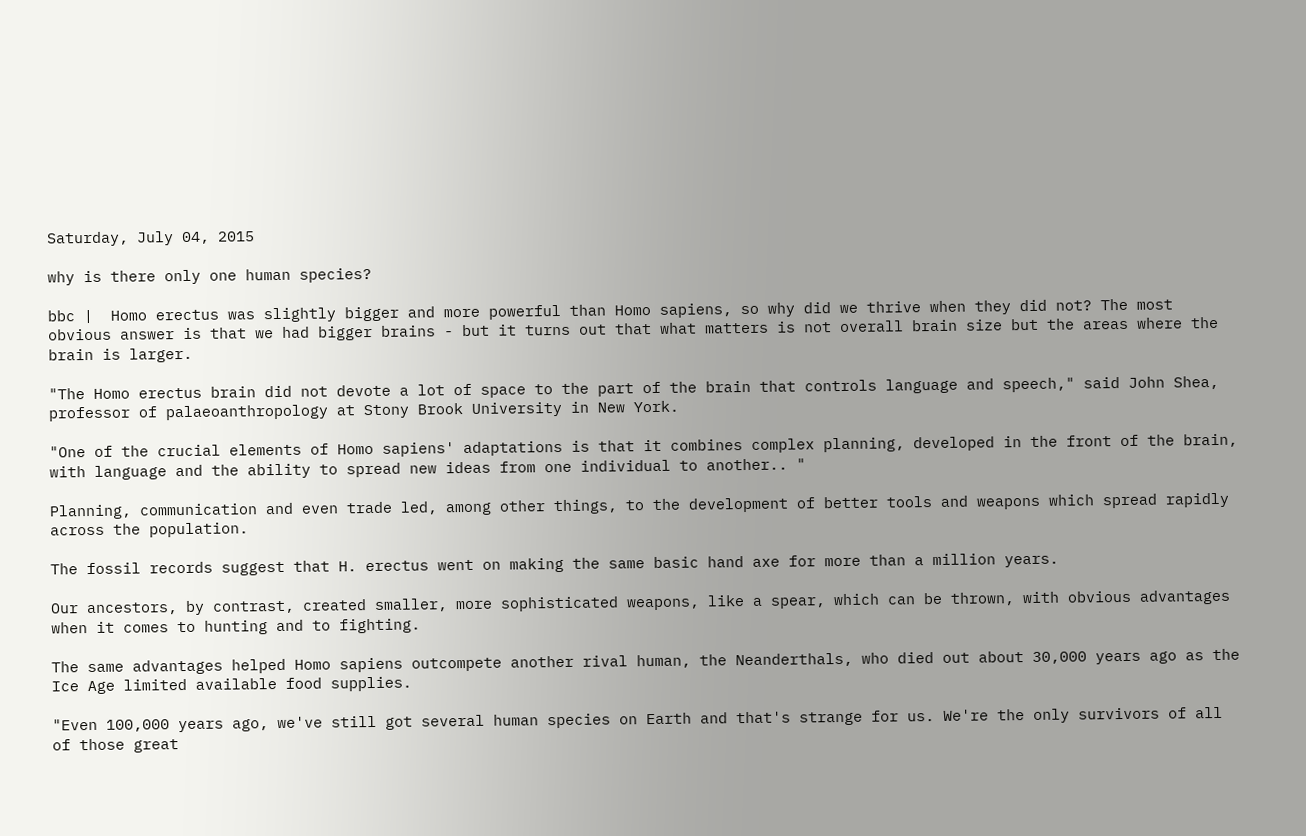Saturday, July 04, 2015

why is there only one human species?

bbc |  Homo erectus was slightly bigger and more powerful than Homo sapiens, so why did we thrive when they did not? The most obvious answer is that we had bigger brains - but it turns out that what matters is not overall brain size but the areas where the brain is larger.

"The Homo erectus brain did not devote a lot of space to the part of the brain that controls language and speech," said John Shea, professor of palaeoanthropology at Stony Brook University in New York.

"One of the crucial elements of Homo sapiens' adaptations is that it combines complex planning, developed in the front of the brain, with language and the ability to spread new ideas from one individual to another.. "

Planning, communication and even trade led, among other things, to the development of better tools and weapons which spread rapidly across the population.

The fossil records suggest that H. erectus went on making the same basic hand axe for more than a million years.

Our ancestors, by contrast, created smaller, more sophisticated weapons, like a spear, which can be thrown, with obvious advantages when it comes to hunting and to fighting.

The same advantages helped Homo sapiens outcompete another rival human, the Neanderthals, who died out about 30,000 years ago as the Ice Age limited available food supplies.

"Even 100,000 years ago, we've still got several human species on Earth and that's strange for us. We're the only survivors of all of those great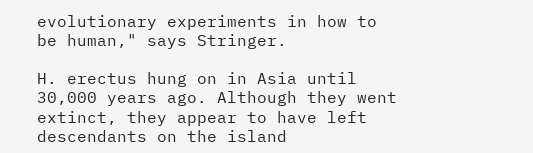evolutionary experiments in how to be human," says Stringer.

H. erectus hung on in Asia until 30,000 years ago. Although they went extinct, they appear to have left descendants on the island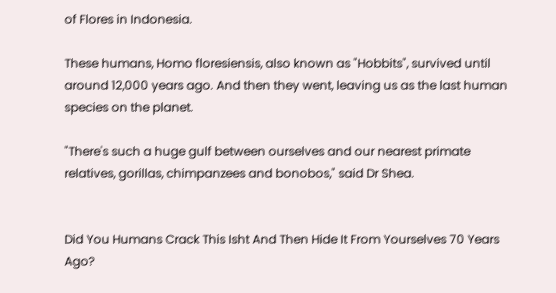of Flores in Indonesia.

These humans, Homo floresiensis, also known as "Hobbits", survived until around 12,000 years ago. And then they went, leaving us as the last human species on the planet.

"There's such a huge gulf between ourselves and our nearest primate relatives, gorillas, chimpanzees and bonobos," said Dr Shea.


Did You Humans Crack This Isht And Then Hide It From Yourselves 70 Years Ago?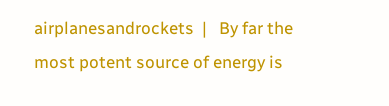airplanesandrockets  |   By far the most potent source of energy is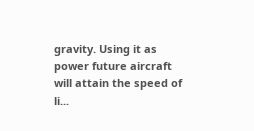gravity. Using it as power future aircraft will attain the speed of li...